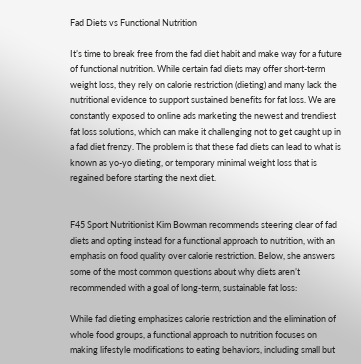Fad Diets vs Functional Nutrition

It’s time to break free from the fad diet habit and make way for a future of functional nutrition. While certain fad diets may offer short-term weight loss, they rely on calorie restriction (dieting) and many lack the nutritional evidence to support sustained benefits for fat loss. We are constantly exposed to online ads marketing the newest and trendiest fat loss solutions, which can make it challenging not to get caught up in a fad diet frenzy. The problem is that these fad diets can lead to what is known as yo-yo dieting, or temporary minimal weight loss that is regained before starting the next diet.


F45 Sport Nutritionist Kim Bowman recommends steering clear of fad diets and opting instead for a functional approach to nutrition, with an emphasis on food quality over calorie restriction. Below, she answers some of the most common questions about why diets aren’t recommended with a goal of long-term, sustainable fat loss:

While fad dieting emphasizes calorie restriction and the elimination of whole food groups, a functional approach to nutrition focuses on making lifestyle modifications to eating behaviors, including small but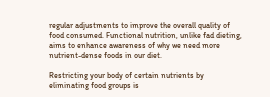regular adjustments to improve the overall quality of food consumed. Functional nutrition, unlike fad dieting, aims to enhance awareness of why we need more nutrient-dense foods in our diet.

Restricting your body of certain nutrients by eliminating food groups is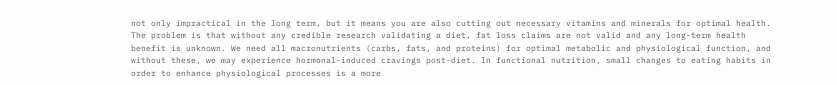not only impractical in the long term, but it means you are also cutting out necessary vitamins and minerals for optimal health. The problem is that without any credible research validating a diet, fat loss claims are not valid and any long-term health benefit is unknown. We need all macronutrients (carbs, fats, and proteins) for optimal metabolic and physiological function, and without these, we may experience hormonal-induced cravings post-diet. In functional nutrition, small changes to eating habits in order to enhance physiological processes is a more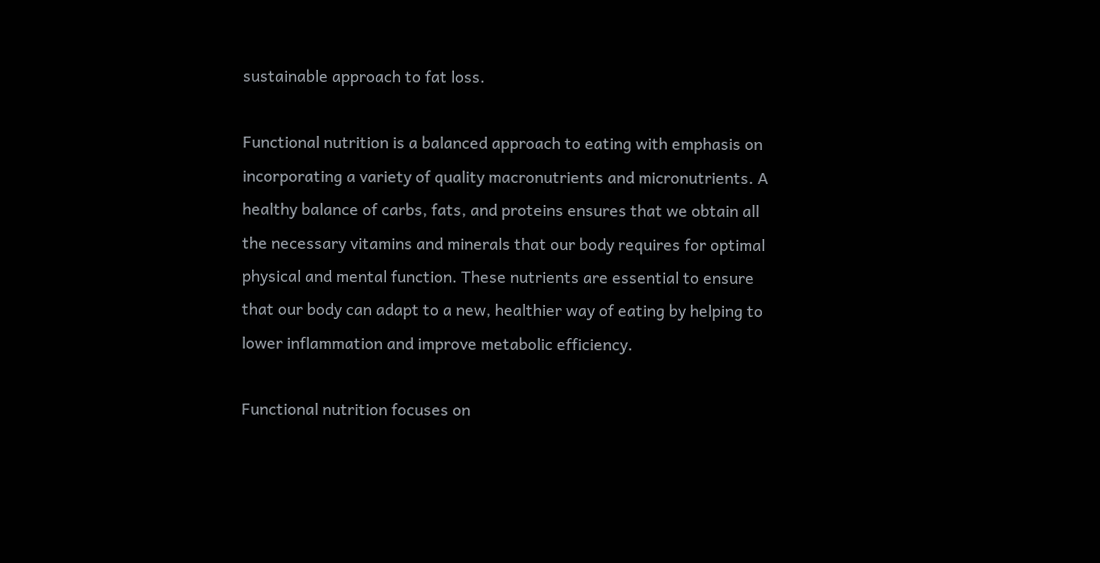sustainable approach to fat loss.

Functional nutrition is a balanced approach to eating with emphasis on incorporating a variety of quality macronutrients and micronutrients. A healthy balance of carbs, fats, and proteins ensures that we obtain all the necessary vitamins and minerals that our body requires for optimal physical and mental function. These nutrients are essential to ensure that our body can adapt to a new, healthier way of eating by helping to lower inflammation and improve metabolic efficiency.

Functional nutrition focuses on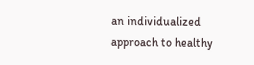an individualized approach to healthy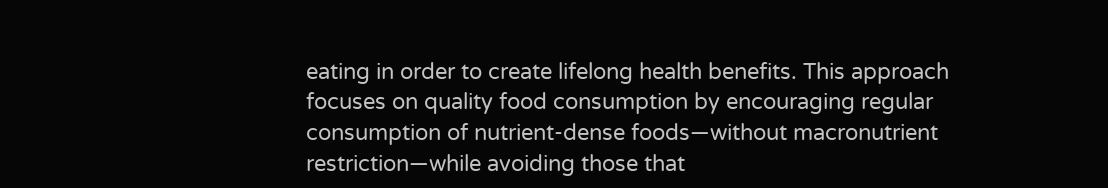eating in order to create lifelong health benefits. This approach focuses on quality food consumption by encouraging regular consumption of nutrient-dense foods—without macronutrient restriction—while avoiding those that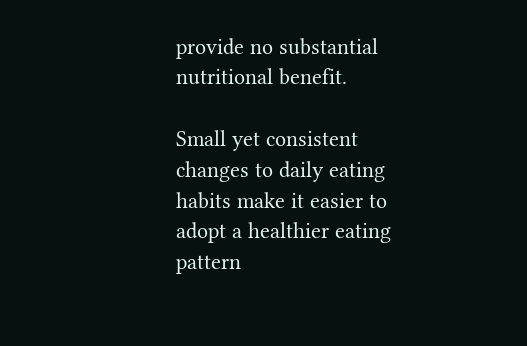provide no substantial nutritional benefit.

Small yet consistent changes to daily eating habits make it easier to adopt a healthier eating pattern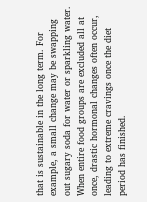that is sustainable in the long term. For example, a small change may be swapping out sugary soda for water or sparkling water. When entire food groups are excluded all at once, drastic hormonal changes often occur, leading to extreme cravings once the diet period has finished.